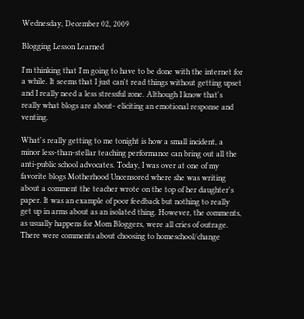Wednesday, December 02, 2009

Blogging Lesson Learned

I'm thinking that I'm going to have to be done with the internet for a while. It seems that I just can't read things without getting upset and I really need a less stressful zone. Although I know that's really what blogs are about- eliciting an emotional response and venting.

What's really getting to me tonight is how a small incident, a minor less-than-stellar teaching performance can bring out all the anti-public school advocates. Today, I was over at one of my favorite blogs Motherhood Uncensored where she was writing about a comment the teacher wrote on the top of her daughter's paper. It was an example of poor feedback but nothing to really get up in arms about as an isolated thing. However, the comments, as usually happens for Mom Bloggers, were all cries of outrage. There were comments about choosing to homeschool/change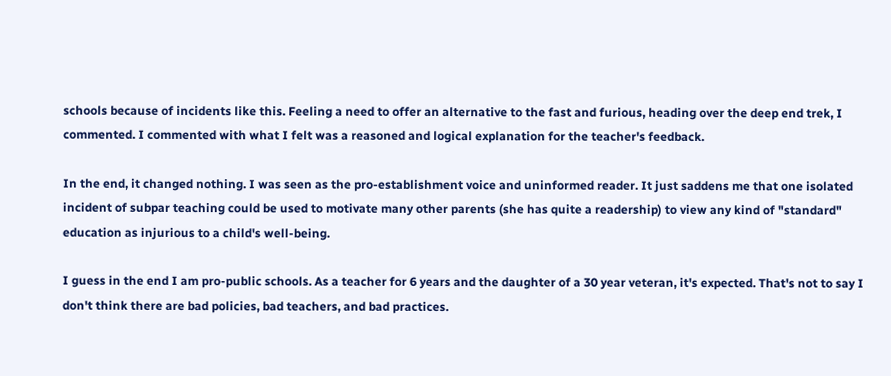schools because of incidents like this. Feeling a need to offer an alternative to the fast and furious, heading over the deep end trek, I commented. I commented with what I felt was a reasoned and logical explanation for the teacher's feedback.

In the end, it changed nothing. I was seen as the pro-establishment voice and uninformed reader. It just saddens me that one isolated incident of subpar teaching could be used to motivate many other parents (she has quite a readership) to view any kind of "standard" education as injurious to a child's well-being.

I guess in the end I am pro-public schools. As a teacher for 6 years and the daughter of a 30 year veteran, it's expected. That's not to say I don't think there are bad policies, bad teachers, and bad practices.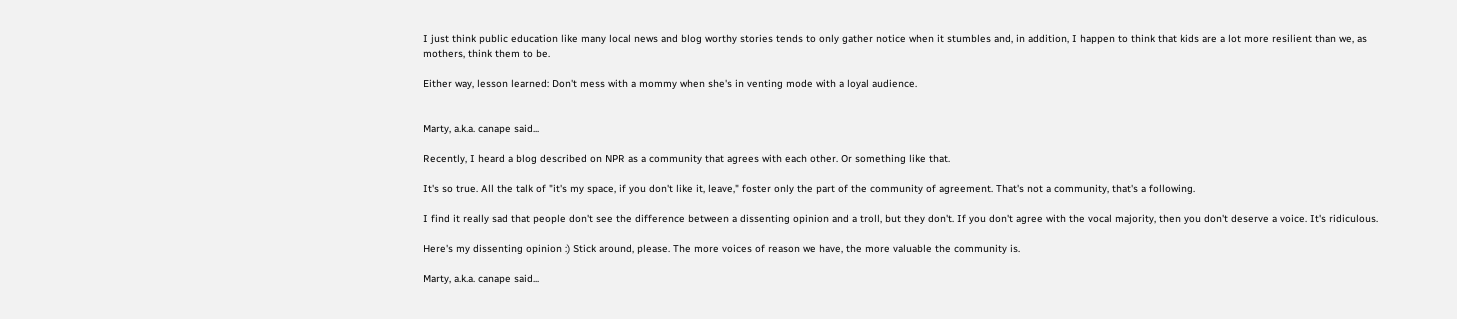I just think public education like many local news and blog worthy stories tends to only gather notice when it stumbles and, in addition, I happen to think that kids are a lot more resilient than we, as mothers, think them to be.

Either way, lesson learned: Don't mess with a mommy when she's in venting mode with a loyal audience.


Marty, a.k.a. canape said...

Recently, I heard a blog described on NPR as a community that agrees with each other. Or something like that.

It's so true. All the talk of "it's my space, if you don't like it, leave," foster only the part of the community of agreement. That's not a community, that's a following.

I find it really sad that people don't see the difference between a dissenting opinion and a troll, but they don't. If you don't agree with the vocal majority, then you don't deserve a voice. It's ridiculous.

Here's my dissenting opinion :) Stick around, please. The more voices of reason we have, the more valuable the community is.

Marty, a.k.a. canape said...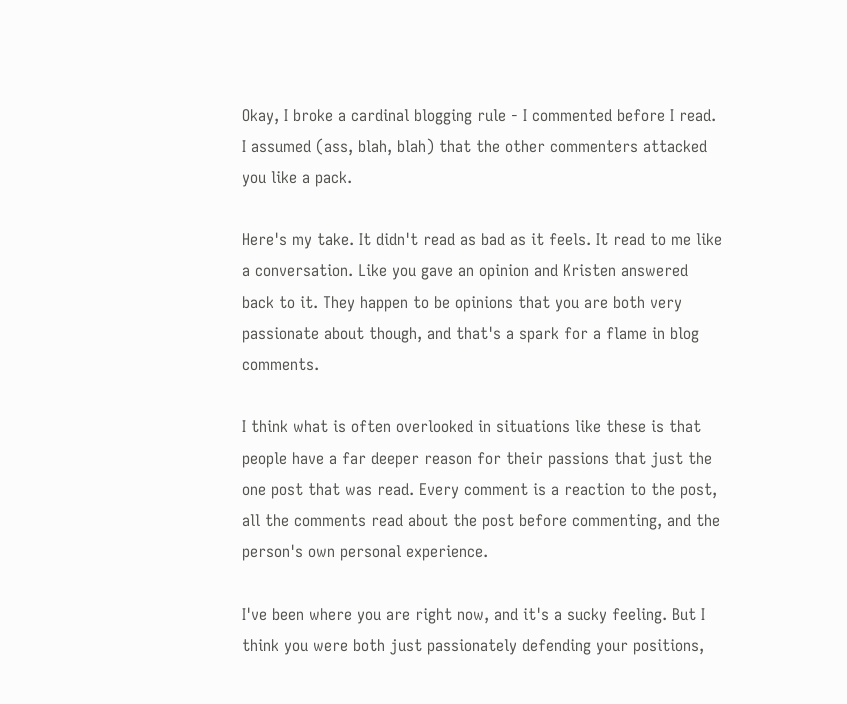Okay, I broke a cardinal blogging rule - I commented before I read. I assumed (ass, blah, blah) that the other commenters attacked you like a pack.

Here's my take. It didn't read as bad as it feels. It read to me like a conversation. Like you gave an opinion and Kristen answered back to it. They happen to be opinions that you are both very passionate about though, and that's a spark for a flame in blog comments.

I think what is often overlooked in situations like these is that people have a far deeper reason for their passions that just the one post that was read. Every comment is a reaction to the post, all the comments read about the post before commenting, and the person's own personal experience.

I've been where you are right now, and it's a sucky feeling. But I think you were both just passionately defending your positions,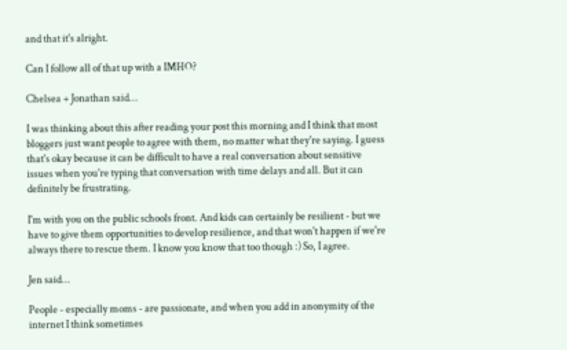and that it's alright.

Can I follow all of that up with a IMHO?

Chelsea + Jonathan said...

I was thinking about this after reading your post this morning and I think that most bloggers just want people to agree with them, no matter what they're saying. I guess that's okay because it can be difficult to have a real conversation about sensitive issues when you're typing that conversation with time delays and all. But it can definitely be frustrating.

I'm with you on the public schools front. And kids can certainly be resilient - but we have to give them opportunities to develop resilience, and that won't happen if we're always there to rescue them. I know you know that too though :) So, I agree.

Jen said...

People - especially moms - are passionate, and when you add in anonymity of the internet I think sometimes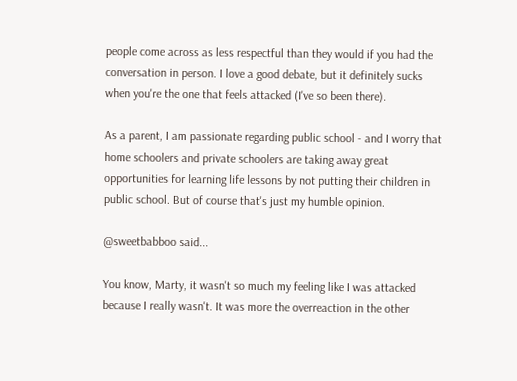people come across as less respectful than they would if you had the conversation in person. I love a good debate, but it definitely sucks when you're the one that feels attacked (I've so been there).

As a parent, I am passionate regarding public school - and I worry that home schoolers and private schoolers are taking away great opportunities for learning life lessons by not putting their children in public school. But of course that's just my humble opinion.

@sweetbabboo said...

You know, Marty, it wasn't so much my feeling like I was attacked because I really wasn't. It was more the overreaction in the other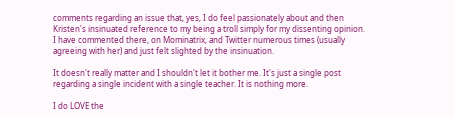comments regarding an issue that, yes, I do feel passionately about and then Kristen's insinuated reference to my being a troll simply for my dissenting opinion. I have commented there, on Mominatrix, and Twitter numerous times (usually agreeing with her) and just felt slighted by the insinuation.

It doesn't really matter and I shouldn't let it bother me. It's just a single post regarding a single incident with a single teacher. It is nothing more.

I do LOVE the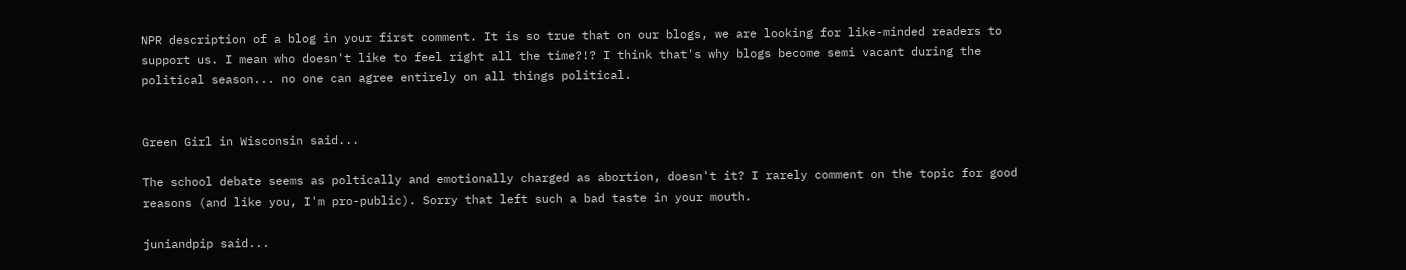NPR description of a blog in your first comment. It is so true that on our blogs, we are looking for like-minded readers to support us. I mean who doesn't like to feel right all the time?!? I think that's why blogs become semi vacant during the political season... no one can agree entirely on all things political.


Green Girl in Wisconsin said...

The school debate seems as poltically and emotionally charged as abortion, doesn't it? I rarely comment on the topic for good reasons (and like you, I'm pro-public). Sorry that left such a bad taste in your mouth.

juniandpip said...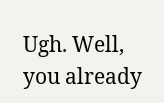Ugh. Well, you already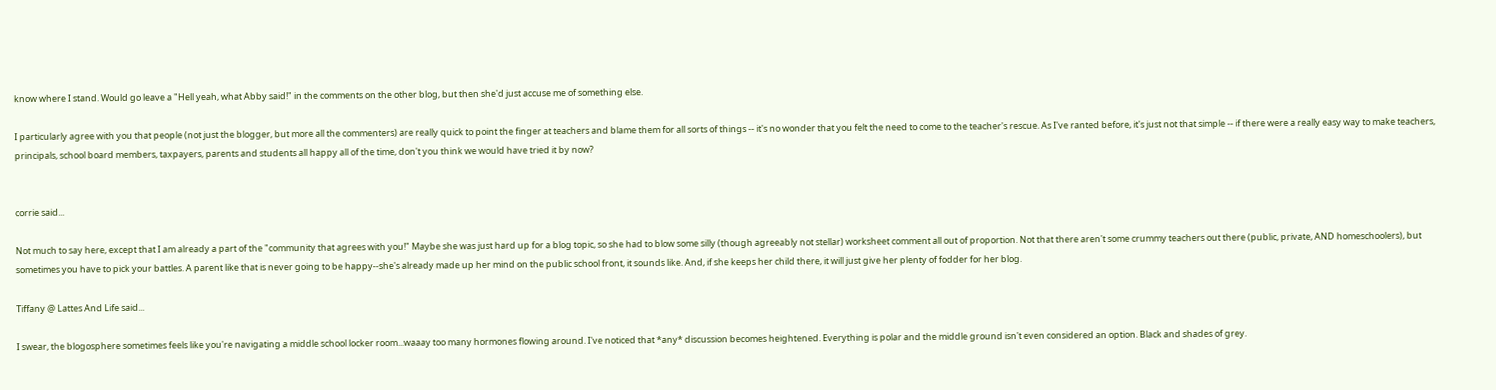know where I stand. Would go leave a "Hell yeah, what Abby said!" in the comments on the other blog, but then she'd just accuse me of something else.

I particularly agree with you that people (not just the blogger, but more all the commenters) are really quick to point the finger at teachers and blame them for all sorts of things -- it's no wonder that you felt the need to come to the teacher's rescue. As I've ranted before, it's just not that simple -- if there were a really easy way to make teachers, principals, school board members, taxpayers, parents and students all happy all of the time, don't you think we would have tried it by now?


corrie said...

Not much to say here, except that I am already a part of the "community that agrees with you!" Maybe she was just hard up for a blog topic, so she had to blow some silly (though agreeably not stellar) worksheet comment all out of proportion. Not that there aren't some crummy teachers out there (public, private, AND homeschoolers), but sometimes you have to pick your battles. A parent like that is never going to be happy--she's already made up her mind on the public school front, it sounds like. And, if she keeps her child there, it will just give her plenty of fodder for her blog.

Tiffany @ Lattes And Life said...

I swear, the blogosphere sometimes feels like you're navigating a middle school locker room...waaay too many hormones flowing around. I've noticed that *any* discussion becomes heightened. Everything is polar and the middle ground isn't even considered an option. Black and shades of grey.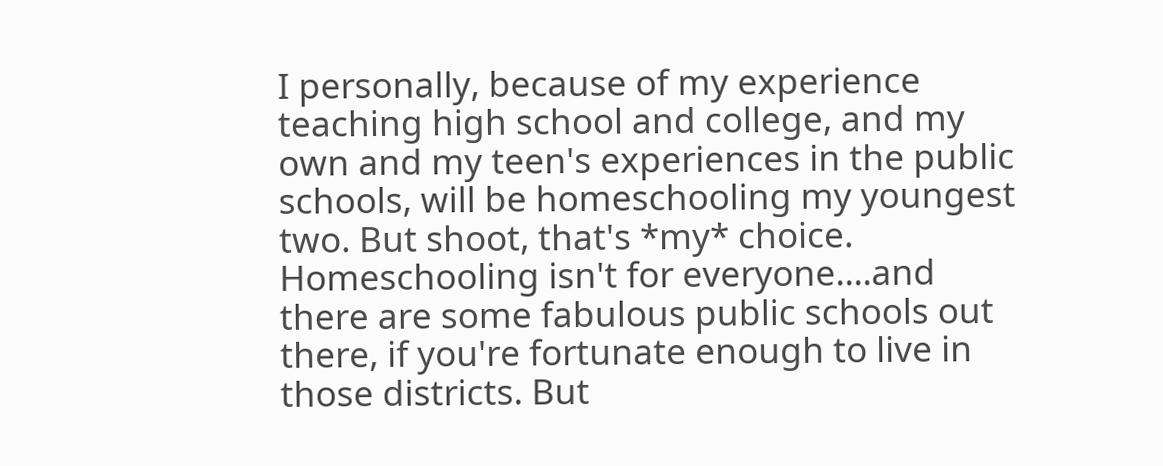I personally, because of my experience teaching high school and college, and my own and my teen's experiences in the public schools, will be homeschooling my youngest two. But shoot, that's *my* choice. Homeschooling isn't for everyone....and there are some fabulous public schools out there, if you're fortunate enough to live in those districts. But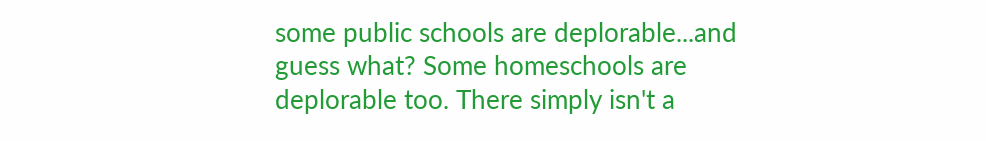some public schools are deplorable...and guess what? Some homeschools are deplorable too. There simply isn't a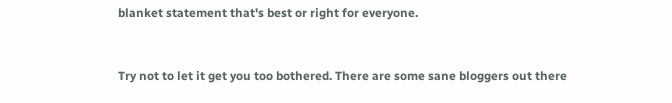blanket statement that's best or right for everyone.


Try not to let it get you too bothered. There are some sane bloggers out there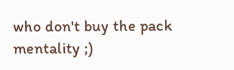who don't buy the pack mentality ;)